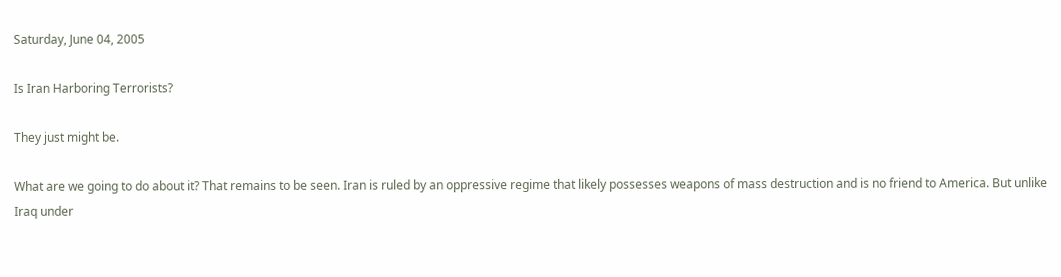Saturday, June 04, 2005

Is Iran Harboring Terrorists?

They just might be.

What are we going to do about it? That remains to be seen. Iran is ruled by an oppressive regime that likely possesses weapons of mass destruction and is no friend to America. But unlike Iraq under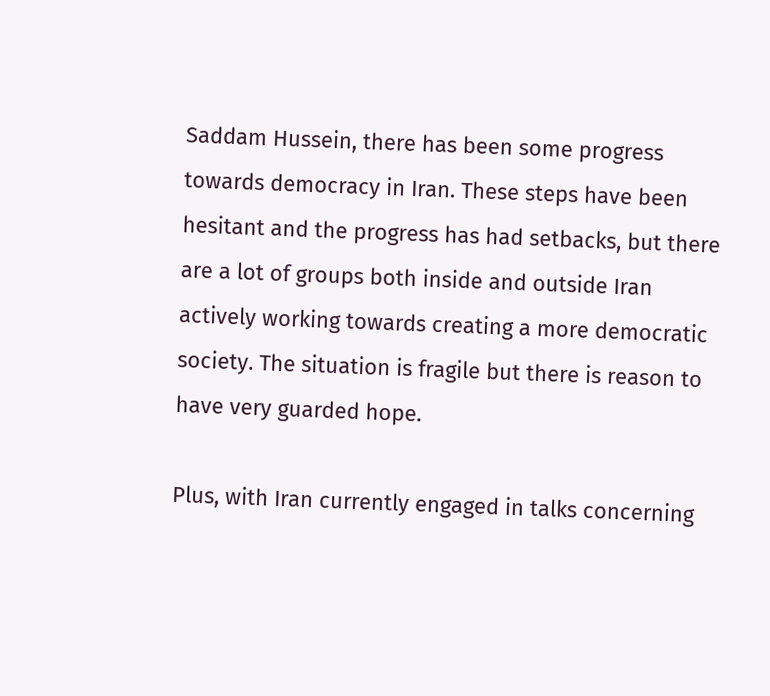Saddam Hussein, there has been some progress towards democracy in Iran. These steps have been hesitant and the progress has had setbacks, but there are a lot of groups both inside and outside Iran actively working towards creating a more democratic society. The situation is fragile but there is reason to have very guarded hope.

Plus, with Iran currently engaged in talks concerning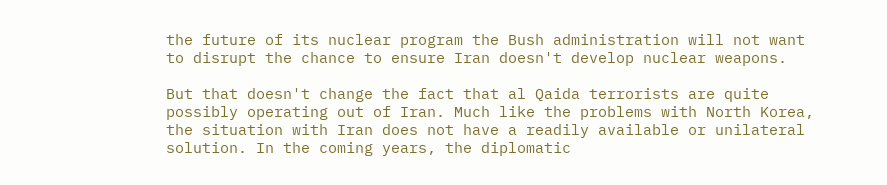the future of its nuclear program the Bush administration will not want to disrupt the chance to ensure Iran doesn't develop nuclear weapons.

But that doesn't change the fact that al Qaida terrorists are quite possibly operating out of Iran. Much like the problems with North Korea, the situation with Iran does not have a readily available or unilateral solution. In the coming years, the diplomatic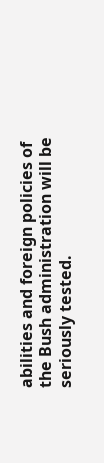abilities and foreign policies of the Bush administration will be seriously tested.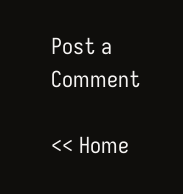Post a Comment

<< Home